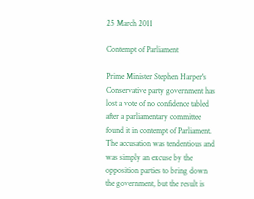25 March 2011

Contempt of Parliament

Prime Minister Stephen Harper's Conservative party government has lost a vote of no confidence tabled after a parliamentary committee found it in contempt of Parliament. The accusation was tendentious and was simply an excuse by the opposition parties to bring down the government, but the result is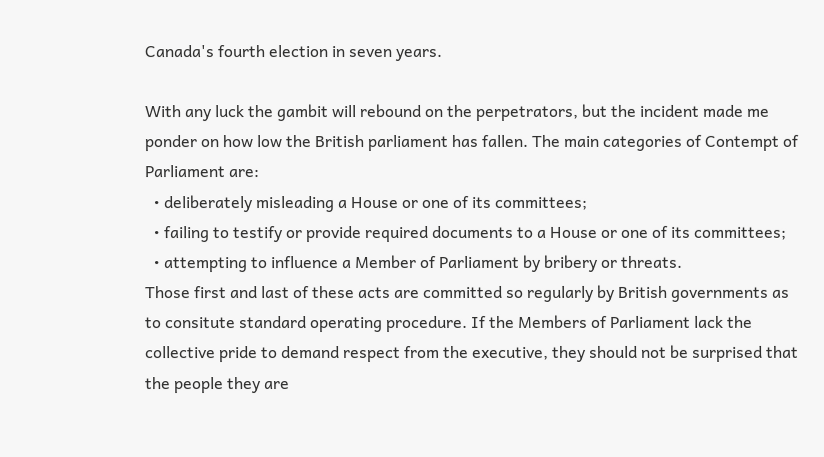Canada's fourth election in seven years.

With any luck the gambit will rebound on the perpetrators, but the incident made me ponder on how low the British parliament has fallen. The main categories of Contempt of Parliament are:
  • deliberately misleading a House or one of its committees;
  • failing to testify or provide required documents to a House or one of its committees;
  • attempting to influence a Member of Parliament by bribery or threats.
Those first and last of these acts are committed so regularly by British governments as to consitute standard operating procedure. If the Members of Parliament lack the collective pride to demand respect from the executive, they should not be surprised that the people they are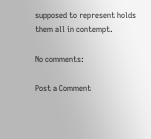supposed to represent holds them all in contempt.

No comments:

Post a Comment